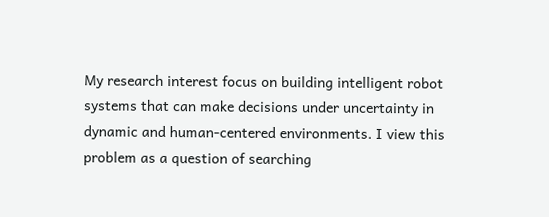My research interest focus on building intelligent robot systems that can make decisions under uncertainty in dynamic and human-centered environments. I view this problem as a question of searching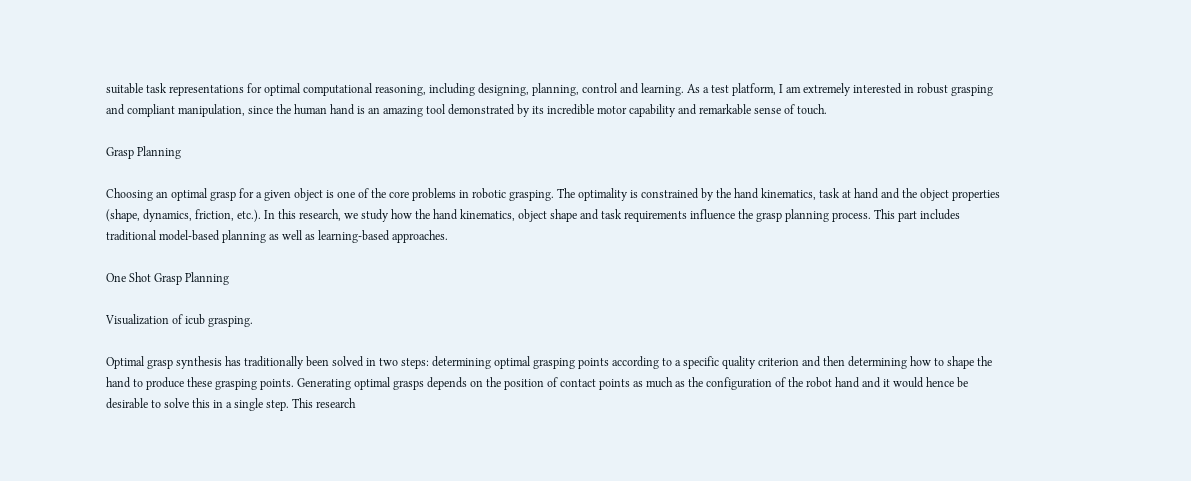suitable task representations for optimal computational reasoning, including designing, planning, control and learning. As a test platform, I am extremely interested in robust grasping and compliant manipulation, since the human hand is an amazing tool demonstrated by its incredible motor capability and remarkable sense of touch.

Grasp Planning

Choosing an optimal grasp for a given object is one of the core problems in robotic grasping. The optimality is constrained by the hand kinematics, task at hand and the object properties (shape, dynamics, friction, etc.). In this research, we study how the hand kinematics, object shape and task requirements influence the grasp planning process. This part includes traditional model-based planning as well as learning-based approaches.

One Shot Grasp Planning

Visualization of icub grasping.

Optimal grasp synthesis has traditionally been solved in two steps: determining optimal grasping points according to a specific quality criterion and then determining how to shape the hand to produce these grasping points. Generating optimal grasps depends on the position of contact points as much as the configuration of the robot hand and it would hence be desirable to solve this in a single step. This research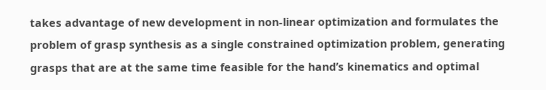takes advantage of new development in non-linear optimization and formulates the problem of grasp synthesis as a single constrained optimization problem, generating grasps that are at the same time feasible for the hand’s kinematics and optimal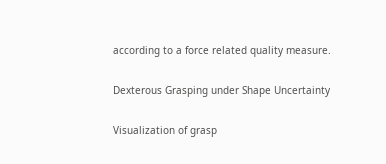according to a force related quality measure.

Dexterous Grasping under Shape Uncertainty

Visualization of grasp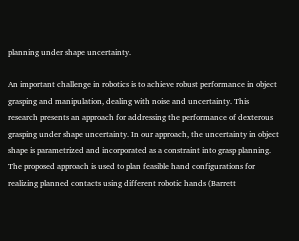planning under shape uncertainty.

An important challenge in robotics is to achieve robust performance in object grasping and manipulation, dealing with noise and uncertainty. This research presents an approach for addressing the performance of dexterous grasping under shape uncertainty. In our approach, the uncertainty in object shape is parametrized and incorporated as a constraint into grasp planning. The proposed approach is used to plan feasible hand configurations for realizing planned contacts using different robotic hands (Barrett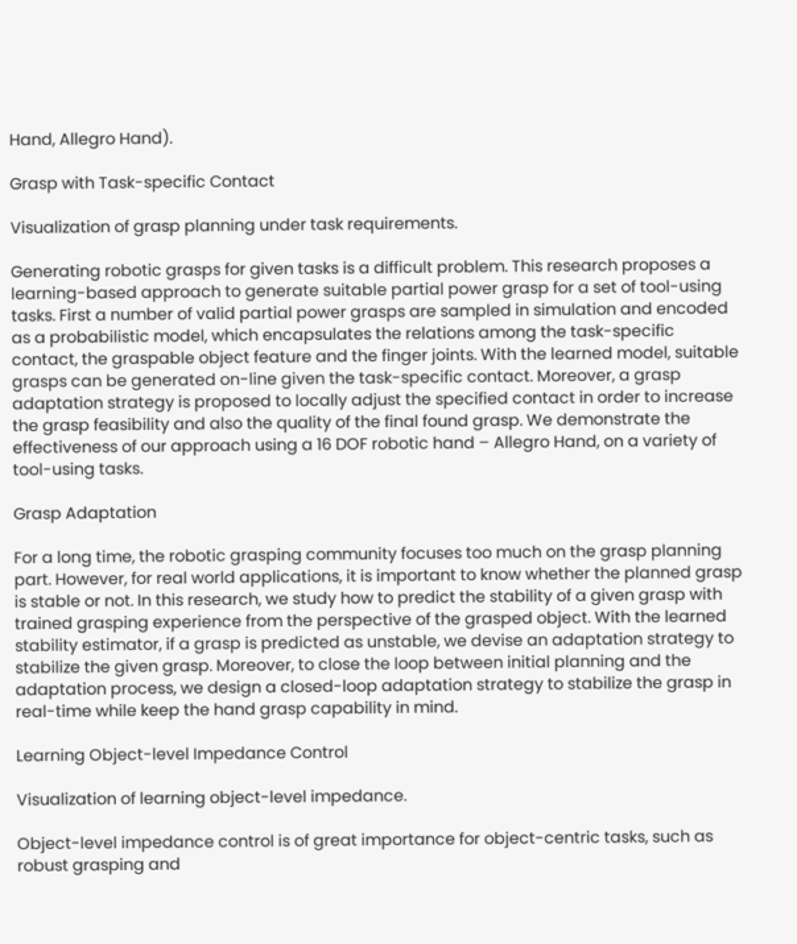Hand, Allegro Hand).

Grasp with Task-specific Contact

Visualization of grasp planning under task requirements.

Generating robotic grasps for given tasks is a difficult problem. This research proposes a learning-based approach to generate suitable partial power grasp for a set of tool-using tasks. First a number of valid partial power grasps are sampled in simulation and encoded as a probabilistic model, which encapsulates the relations among the task-specific contact, the graspable object feature and the finger joints. With the learned model, suitable grasps can be generated on-line given the task-specific contact. Moreover, a grasp adaptation strategy is proposed to locally adjust the specified contact in order to increase the grasp feasibility and also the quality of the final found grasp. We demonstrate the effectiveness of our approach using a 16 DOF robotic hand – Allegro Hand, on a variety of tool-using tasks.

Grasp Adaptation

For a long time, the robotic grasping community focuses too much on the grasp planning part. However, for real world applications, it is important to know whether the planned grasp is stable or not. In this research, we study how to predict the stability of a given grasp with trained grasping experience from the perspective of the grasped object. With the learned stability estimator, if a grasp is predicted as unstable, we devise an adaptation strategy to stabilize the given grasp. Moreover, to close the loop between initial planning and the adaptation process, we design a closed-loop adaptation strategy to stabilize the grasp in real-time while keep the hand grasp capability in mind.

Learning Object-level Impedance Control

Visualization of learning object-level impedance.

Object-level impedance control is of great importance for object-centric tasks, such as robust grasping and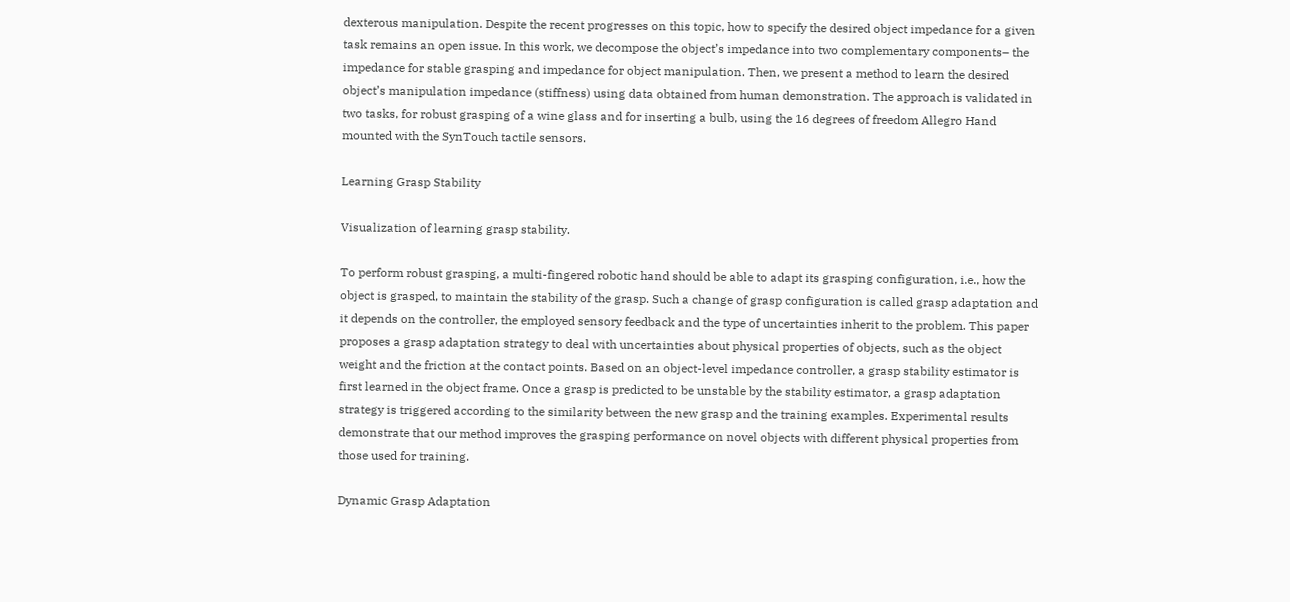dexterous manipulation. Despite the recent progresses on this topic, how to specify the desired object impedance for a given task remains an open issue. In this work, we decompose the object’s impedance into two complementary components– the impedance for stable grasping and impedance for object manipulation. Then, we present a method to learn the desired object’s manipulation impedance (stiffness) using data obtained from human demonstration. The approach is validated in two tasks, for robust grasping of a wine glass and for inserting a bulb, using the 16 degrees of freedom Allegro Hand mounted with the SynTouch tactile sensors.

Learning Grasp Stability

Visualization of learning grasp stability.

To perform robust grasping, a multi-fingered robotic hand should be able to adapt its grasping configuration, i.e., how the object is grasped, to maintain the stability of the grasp. Such a change of grasp configuration is called grasp adaptation and it depends on the controller, the employed sensory feedback and the type of uncertainties inherit to the problem. This paper proposes a grasp adaptation strategy to deal with uncertainties about physical properties of objects, such as the object weight and the friction at the contact points. Based on an object-level impedance controller, a grasp stability estimator is first learned in the object frame. Once a grasp is predicted to be unstable by the stability estimator, a grasp adaptation strategy is triggered according to the similarity between the new grasp and the training examples. Experimental results demonstrate that our method improves the grasping performance on novel objects with different physical properties from those used for training.

Dynamic Grasp Adaptation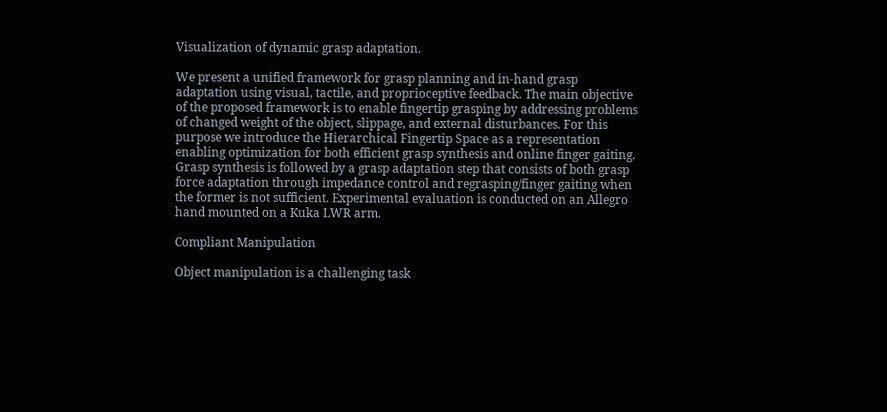Visualization of dynamic grasp adaptation.

We present a unified framework for grasp planning and in-hand grasp adaptation using visual, tactile, and proprioceptive feedback. The main objective of the proposed framework is to enable fingertip grasping by addressing problems of changed weight of the object, slippage, and external disturbances. For this purpose we introduce the Hierarchical Fingertip Space as a representation enabling optimization for both efficient grasp synthesis and online finger gaiting. Grasp synthesis is followed by a grasp adaptation step that consists of both grasp force adaptation through impedance control and regrasping/finger gaiting when the former is not sufficient. Experimental evaluation is conducted on an Allegro hand mounted on a Kuka LWR arm.

Compliant Manipulation

Object manipulation is a challenging task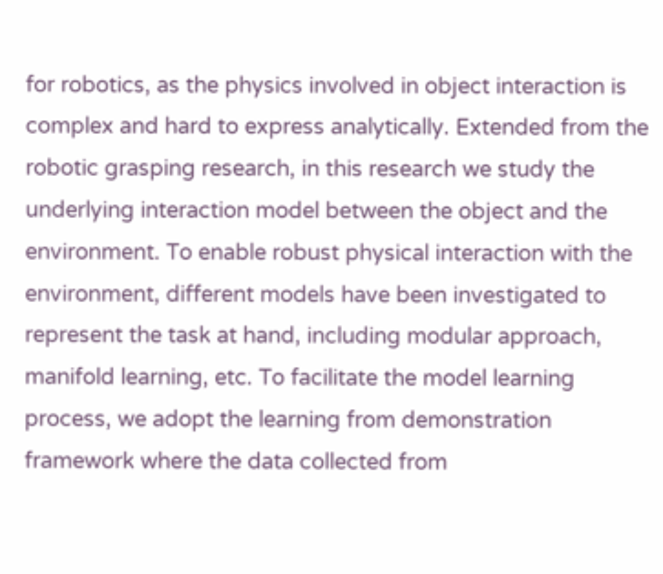for robotics, as the physics involved in object interaction is complex and hard to express analytically. Extended from the robotic grasping research, in this research we study the underlying interaction model between the object and the environment. To enable robust physical interaction with the environment, different models have been investigated to represent the task at hand, including modular approach, manifold learning, etc. To facilitate the model learning process, we adopt the learning from demonstration framework where the data collected from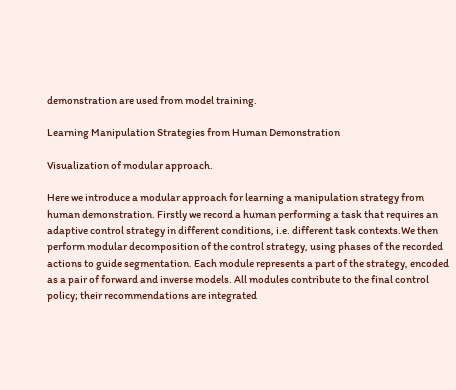demonstration are used from model training.

Learning Manipulation Strategies from Human Demonstration

Visualization of modular approach.

Here we introduce a modular approach for learning a manipulation strategy from human demonstration. Firstly we record a human performing a task that requires an adaptive control strategy in different conditions, i.e. different task contexts.We then perform modular decomposition of the control strategy, using phases of the recorded actions to guide segmentation. Each module represents a part of the strategy, encoded as a pair of forward and inverse models. All modules contribute to the final control policy; their recommendations are integrated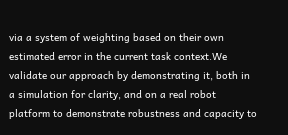via a system of weighting based on their own estimated error in the current task context.We validate our approach by demonstrating it, both in a simulation for clarity, and on a real robot platform to demonstrate robustness and capacity to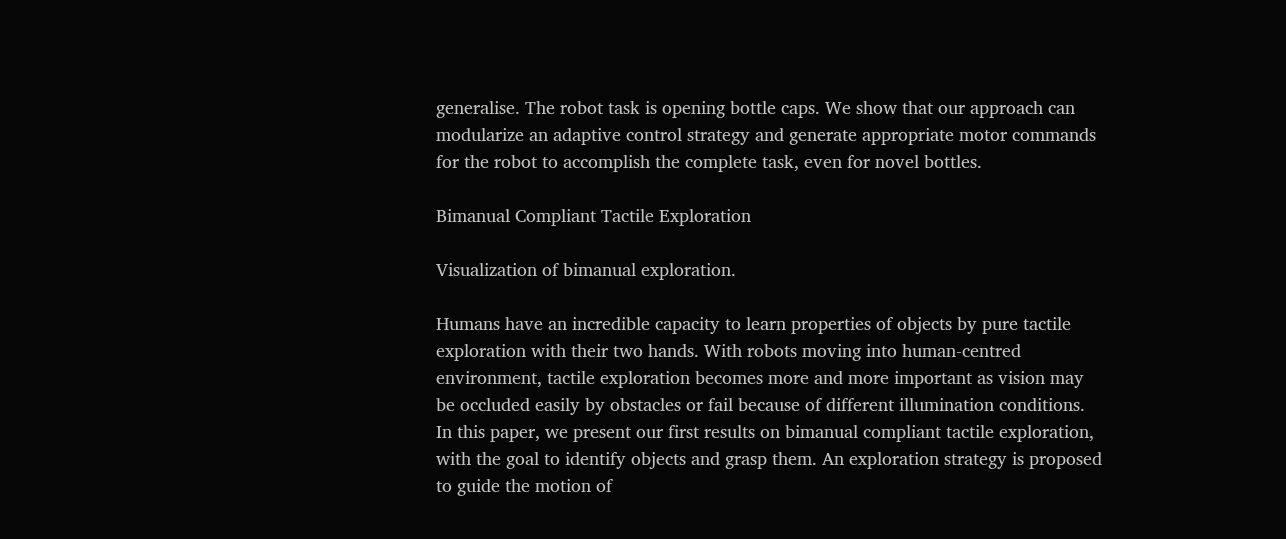generalise. The robot task is opening bottle caps. We show that our approach can modularize an adaptive control strategy and generate appropriate motor commands for the robot to accomplish the complete task, even for novel bottles.

Bimanual Compliant Tactile Exploration

Visualization of bimanual exploration.

Humans have an incredible capacity to learn properties of objects by pure tactile exploration with their two hands. With robots moving into human-centred environment, tactile exploration becomes more and more important as vision may be occluded easily by obstacles or fail because of different illumination conditions. In this paper, we present our first results on bimanual compliant tactile exploration, with the goal to identify objects and grasp them. An exploration strategy is proposed to guide the motion of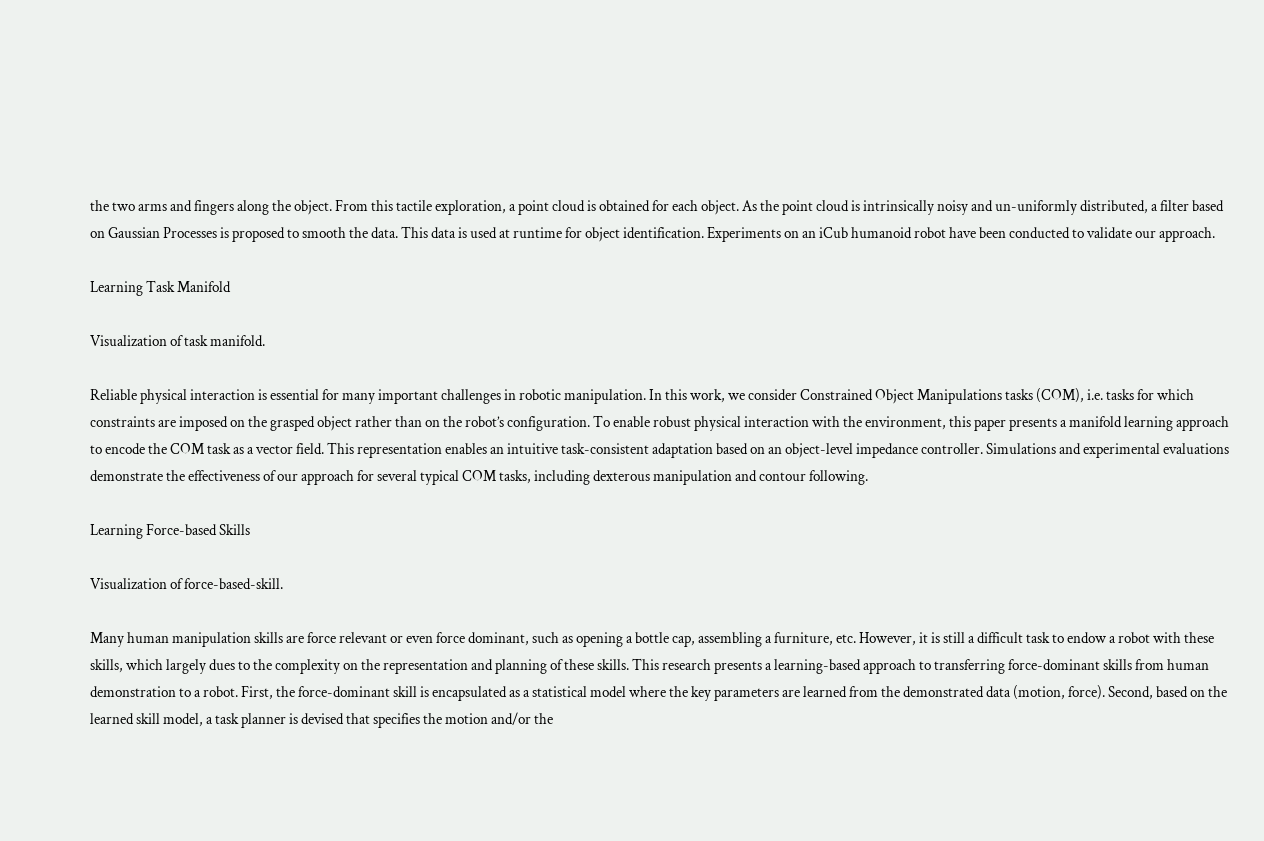the two arms and fingers along the object. From this tactile exploration, a point cloud is obtained for each object. As the point cloud is intrinsically noisy and un-uniformly distributed, a filter based on Gaussian Processes is proposed to smooth the data. This data is used at runtime for object identification. Experiments on an iCub humanoid robot have been conducted to validate our approach.

Learning Task Manifold

Visualization of task manifold.

Reliable physical interaction is essential for many important challenges in robotic manipulation. In this work, we consider Constrained Object Manipulations tasks (COM), i.e. tasks for which constraints are imposed on the grasped object rather than on the robot’s configuration. To enable robust physical interaction with the environment, this paper presents a manifold learning approach to encode the COM task as a vector field. This representation enables an intuitive task-consistent adaptation based on an object-level impedance controller. Simulations and experimental evaluations demonstrate the effectiveness of our approach for several typical COM tasks, including dexterous manipulation and contour following.

Learning Force-based Skills

Visualization of force-based-skill.

Many human manipulation skills are force relevant or even force dominant, such as opening a bottle cap, assembling a furniture, etc. However, it is still a difficult task to endow a robot with these skills, which largely dues to the complexity on the representation and planning of these skills. This research presents a learning-based approach to transferring force-dominant skills from human demonstration to a robot. First, the force-dominant skill is encapsulated as a statistical model where the key parameters are learned from the demonstrated data (motion, force). Second, based on the learned skill model, a task planner is devised that specifies the motion and/or the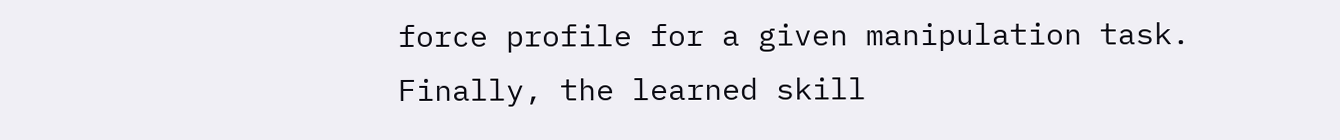force profile for a given manipulation task. Finally, the learned skill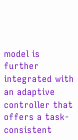model is further integrated with an adaptive controller that offers a task-consistent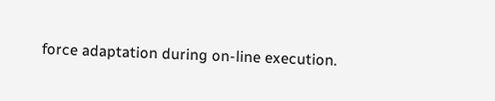force adaptation during on-line execution.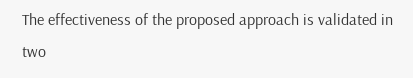The effectiveness of the proposed approach is validated in two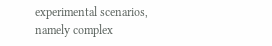experimental scenarios, namely complex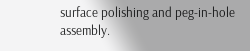surface polishing and peg-in-hole assembly.